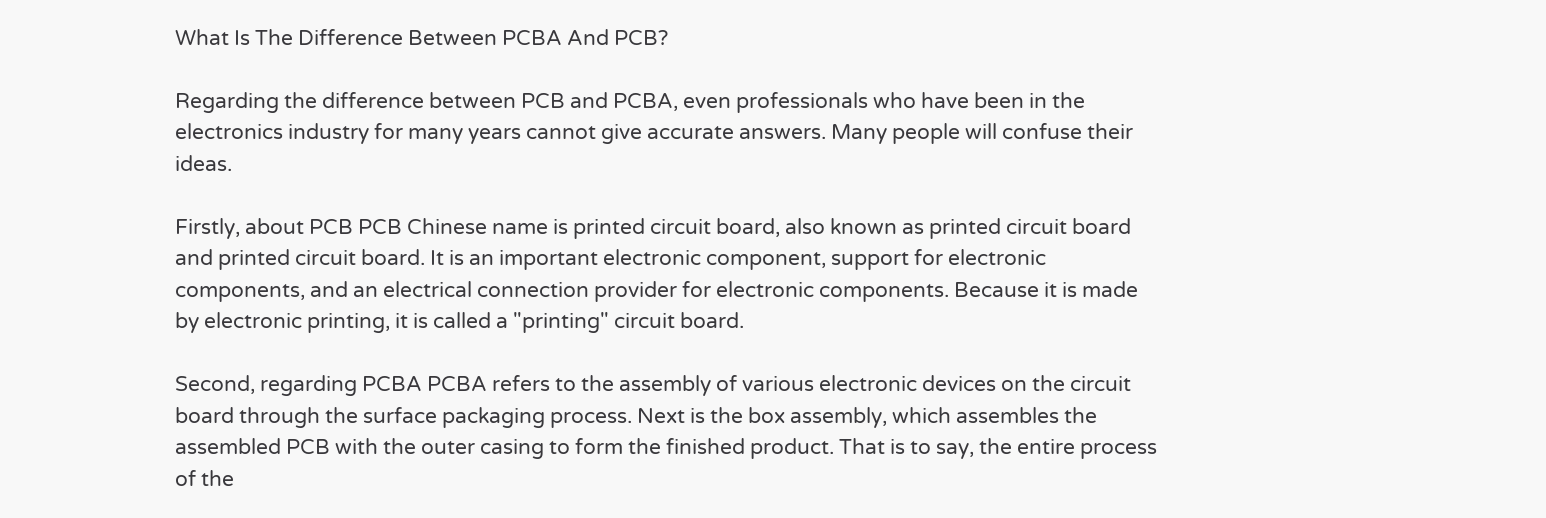What Is The Difference Between PCBA And PCB?

Regarding the difference between PCB and PCBA, even professionals who have been in the electronics industry for many years cannot give accurate answers. Many people will confuse their ideas.

Firstly, about PCB PCB Chinese name is printed circuit board, also known as printed circuit board and printed circuit board. It is an important electronic component, support for electronic components, and an electrical connection provider for electronic components. Because it is made by electronic printing, it is called a "printing" circuit board.

Second, regarding PCBA PCBA refers to the assembly of various electronic devices on the circuit board through the surface packaging process. Next is the box assembly, which assembles the assembled PCB with the outer casing to form the finished product. That is to say, the entire process of the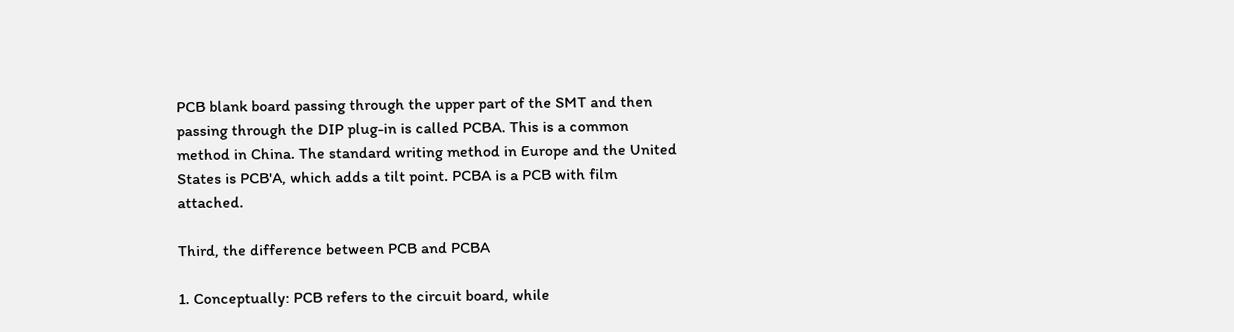PCB blank board passing through the upper part of the SMT and then passing through the DIP plug-in is called PCBA. This is a common method in China. The standard writing method in Europe and the United States is PCB'A, which adds a tilt point. PCBA is a PCB with film attached.

Third, the difference between PCB and PCBA

1. Conceptually: PCB refers to the circuit board, while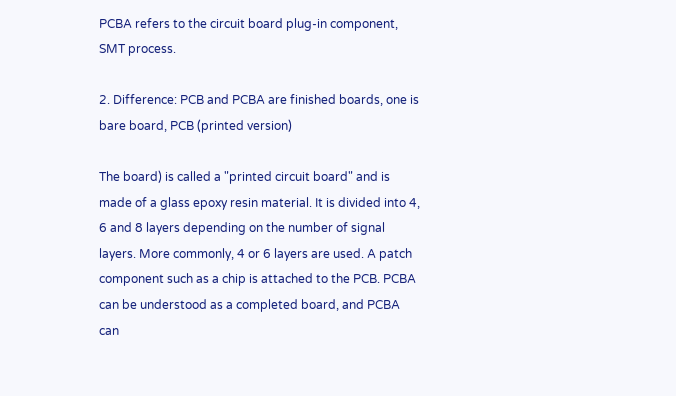PCBA refers to the circuit board plug-in component, SMT process.

2. Difference: PCB and PCBA are finished boards, one is bare board, PCB (printed version)

The board) is called a "printed circuit board" and is made of a glass epoxy resin material. It is divided into 4, 6 and 8 layers depending on the number of signal layers. More commonly, 4 or 6 layers are used. A patch component such as a chip is attached to the PCB. PCBA can be understood as a completed board, and PCBA can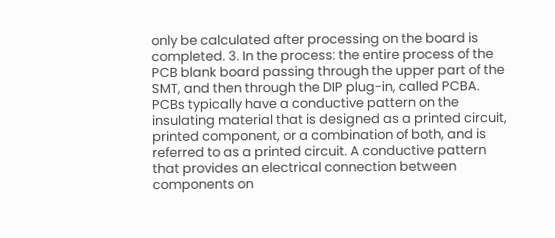only be calculated after processing on the board is completed. 3. In the process: the entire process of the PCB blank board passing through the upper part of the SMT, and then through the DIP plug-in, called PCBA. PCBs typically have a conductive pattern on the insulating material that is designed as a printed circuit, printed component, or a combination of both, and is referred to as a printed circuit. A conductive pattern that provides an electrical connection between components on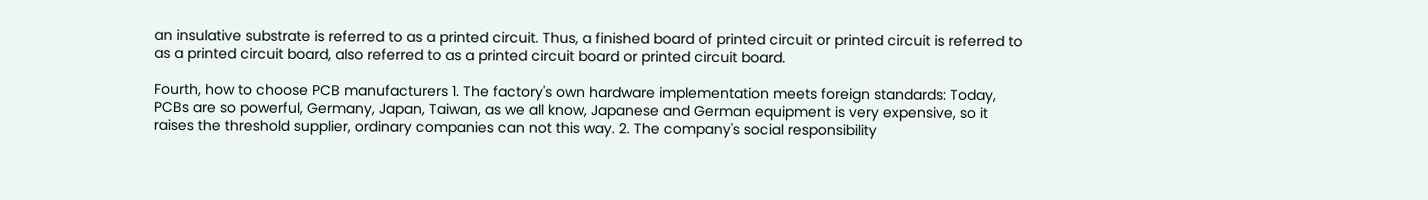an insulative substrate is referred to as a printed circuit. Thus, a finished board of printed circuit or printed circuit is referred to as a printed circuit board, also referred to as a printed circuit board or printed circuit board.

Fourth, how to choose PCB manufacturers 1. The factory's own hardware implementation meets foreign standards: Today, PCBs are so powerful, Germany, Japan, Taiwan, as we all know, Japanese and German equipment is very expensive, so it raises the threshold supplier, ordinary companies can not this way. 2. The company's social responsibility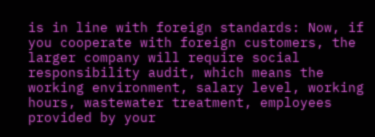is in line with foreign standards: Now, if you cooperate with foreign customers, the larger company will require social responsibility audit, which means the working environment, salary level, working hours, wastewater treatment, employees provided by your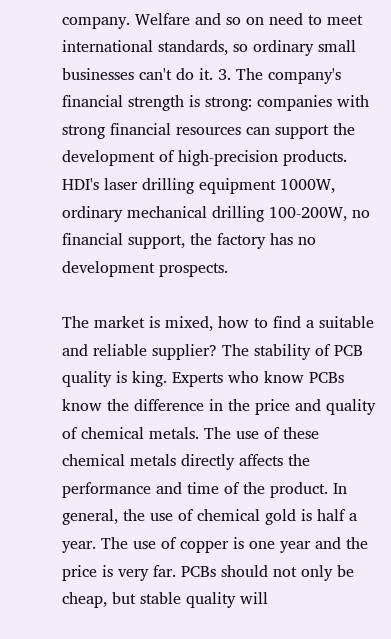company. Welfare and so on need to meet international standards, so ordinary small businesses can't do it. 3. The company's financial strength is strong: companies with strong financial resources can support the development of high-precision products. HDI's laser drilling equipment 1000W, ordinary mechanical drilling 100-200W, no financial support, the factory has no development prospects.

The market is mixed, how to find a suitable and reliable supplier? The stability of PCB quality is king. Experts who know PCBs know the difference in the price and quality of chemical metals. The use of these chemical metals directly affects the performance and time of the product. In general, the use of chemical gold is half a year. The use of copper is one year and the price is very far. PCBs should not only be cheap, but stable quality will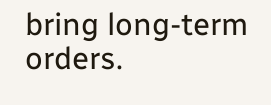bring long-term orders.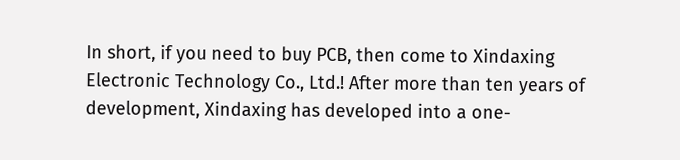In short, if you need to buy PCB, then come to Xindaxing Electronic Technology Co., Ltd.! After more than ten years of development, Xindaxing has developed into a one-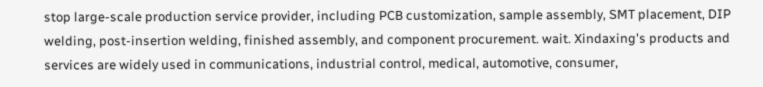stop large-scale production service provider, including PCB customization, sample assembly, SMT placement, DIP welding, post-insertion welding, finished assembly, and component procurement. wait. Xindaxing's products and services are widely used in communications, industrial control, medical, automotive, consumer,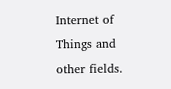Internet of Things and other fields.